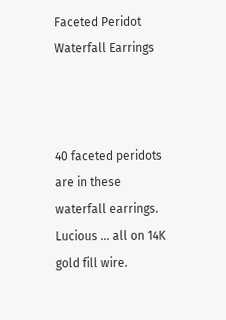Faceted Peridot Waterfall Earrings



40 faceted peridots are in these waterfall earrings.  Lucious ... all on 14K gold fill wire.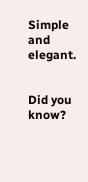Simple and elegant.


Did you know?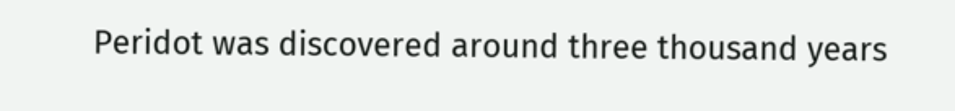Peridot was discovered around three thousand years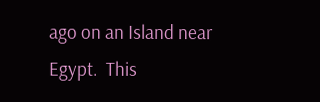ago on an Island near Egypt.  This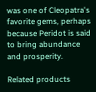was one of Cleopatra's favorite gems, perhaps because Peridot is said to bring abundance and prosperity.

Related products